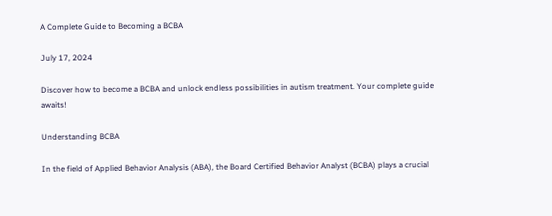A Complete Guide to Becoming a BCBA

July 17, 2024

Discover how to become a BCBA and unlock endless possibilities in autism treatment. Your complete guide awaits!

Understanding BCBA

In the field of Applied Behavior Analysis (ABA), the Board Certified Behavior Analyst (BCBA) plays a crucial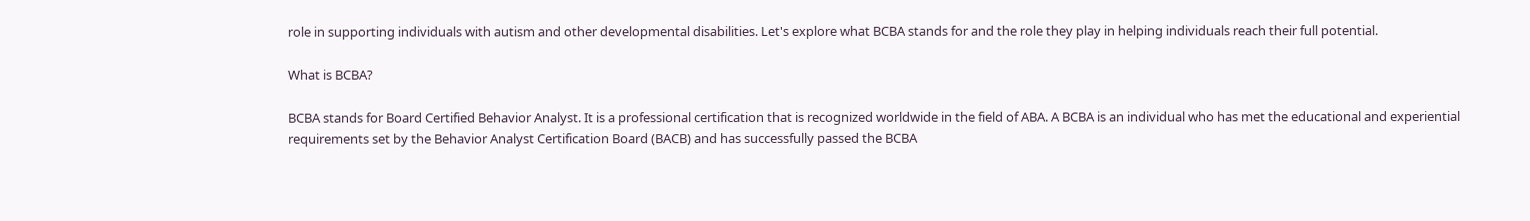role in supporting individuals with autism and other developmental disabilities. Let's explore what BCBA stands for and the role they play in helping individuals reach their full potential.

What is BCBA?

BCBA stands for Board Certified Behavior Analyst. It is a professional certification that is recognized worldwide in the field of ABA. A BCBA is an individual who has met the educational and experiential requirements set by the Behavior Analyst Certification Board (BACB) and has successfully passed the BCBA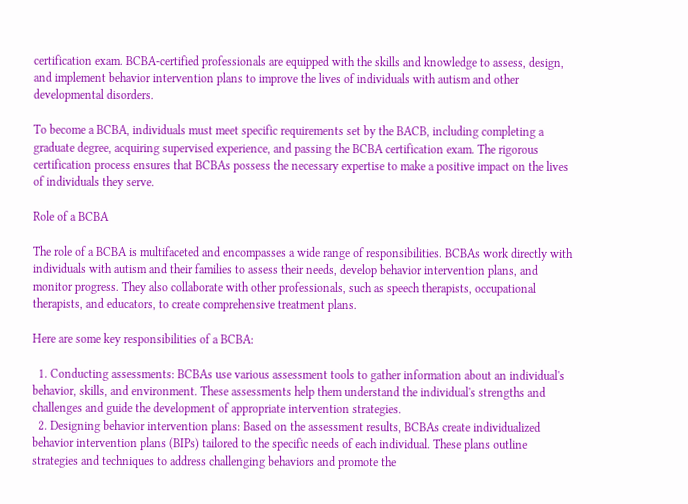certification exam. BCBA-certified professionals are equipped with the skills and knowledge to assess, design, and implement behavior intervention plans to improve the lives of individuals with autism and other developmental disorders.

To become a BCBA, individuals must meet specific requirements set by the BACB, including completing a graduate degree, acquiring supervised experience, and passing the BCBA certification exam. The rigorous certification process ensures that BCBAs possess the necessary expertise to make a positive impact on the lives of individuals they serve.

Role of a BCBA

The role of a BCBA is multifaceted and encompasses a wide range of responsibilities. BCBAs work directly with individuals with autism and their families to assess their needs, develop behavior intervention plans, and monitor progress. They also collaborate with other professionals, such as speech therapists, occupational therapists, and educators, to create comprehensive treatment plans.

Here are some key responsibilities of a BCBA:

  1. Conducting assessments: BCBAs use various assessment tools to gather information about an individual's behavior, skills, and environment. These assessments help them understand the individual's strengths and challenges and guide the development of appropriate intervention strategies.
  2. Designing behavior intervention plans: Based on the assessment results, BCBAs create individualized behavior intervention plans (BIPs) tailored to the specific needs of each individual. These plans outline strategies and techniques to address challenging behaviors and promote the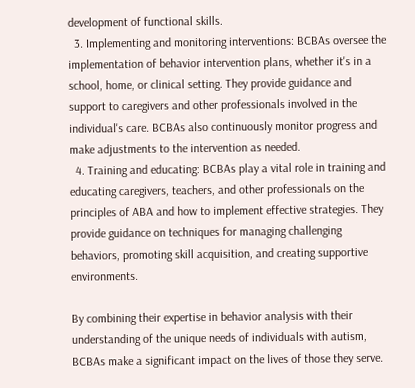development of functional skills.
  3. Implementing and monitoring interventions: BCBAs oversee the implementation of behavior intervention plans, whether it's in a school, home, or clinical setting. They provide guidance and support to caregivers and other professionals involved in the individual's care. BCBAs also continuously monitor progress and make adjustments to the intervention as needed.
  4. Training and educating: BCBAs play a vital role in training and educating caregivers, teachers, and other professionals on the principles of ABA and how to implement effective strategies. They provide guidance on techniques for managing challenging behaviors, promoting skill acquisition, and creating supportive environments.

By combining their expertise in behavior analysis with their understanding of the unique needs of individuals with autism, BCBAs make a significant impact on the lives of those they serve.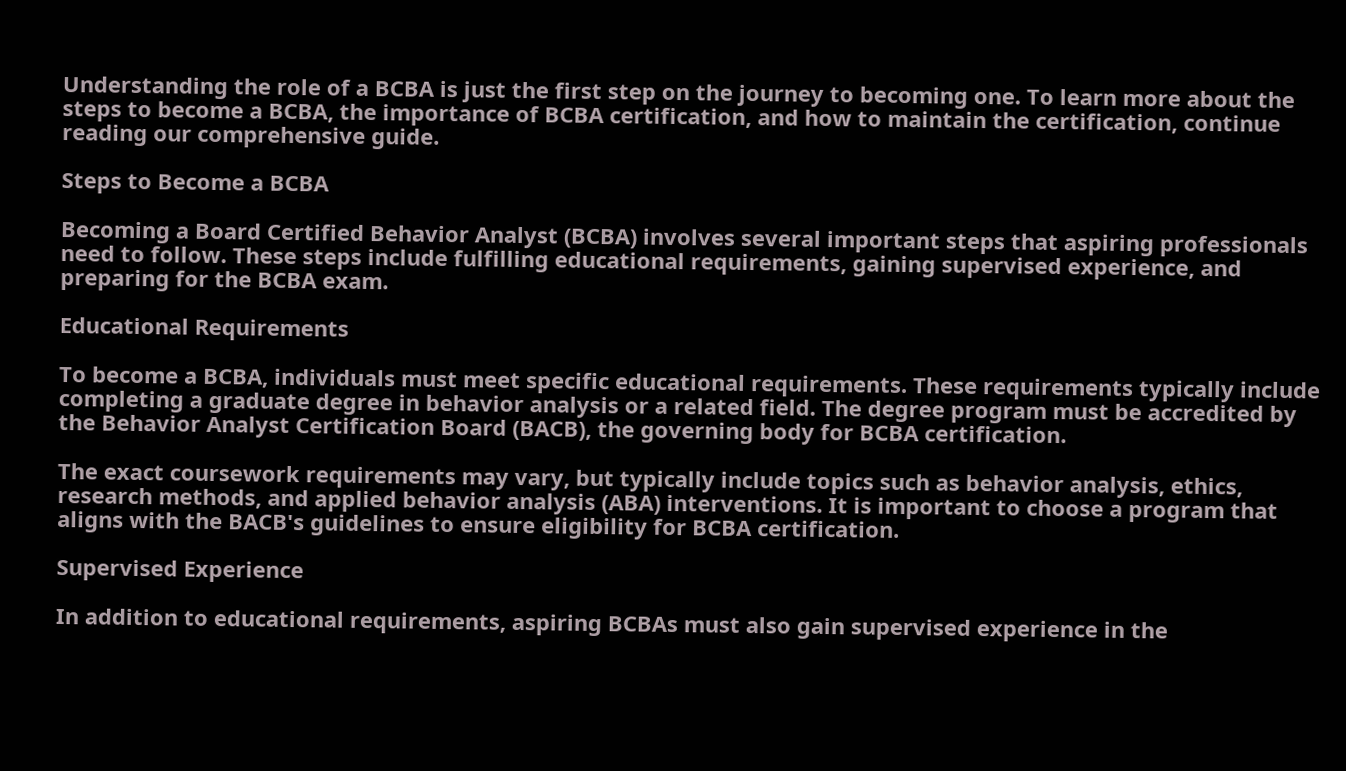Understanding the role of a BCBA is just the first step on the journey to becoming one. To learn more about the steps to become a BCBA, the importance of BCBA certification, and how to maintain the certification, continue reading our comprehensive guide.

Steps to Become a BCBA

Becoming a Board Certified Behavior Analyst (BCBA) involves several important steps that aspiring professionals need to follow. These steps include fulfilling educational requirements, gaining supervised experience, and preparing for the BCBA exam.

Educational Requirements

To become a BCBA, individuals must meet specific educational requirements. These requirements typically include completing a graduate degree in behavior analysis or a related field. The degree program must be accredited by the Behavior Analyst Certification Board (BACB), the governing body for BCBA certification.

The exact coursework requirements may vary, but typically include topics such as behavior analysis, ethics, research methods, and applied behavior analysis (ABA) interventions. It is important to choose a program that aligns with the BACB's guidelines to ensure eligibility for BCBA certification.

Supervised Experience

In addition to educational requirements, aspiring BCBAs must also gain supervised experience in the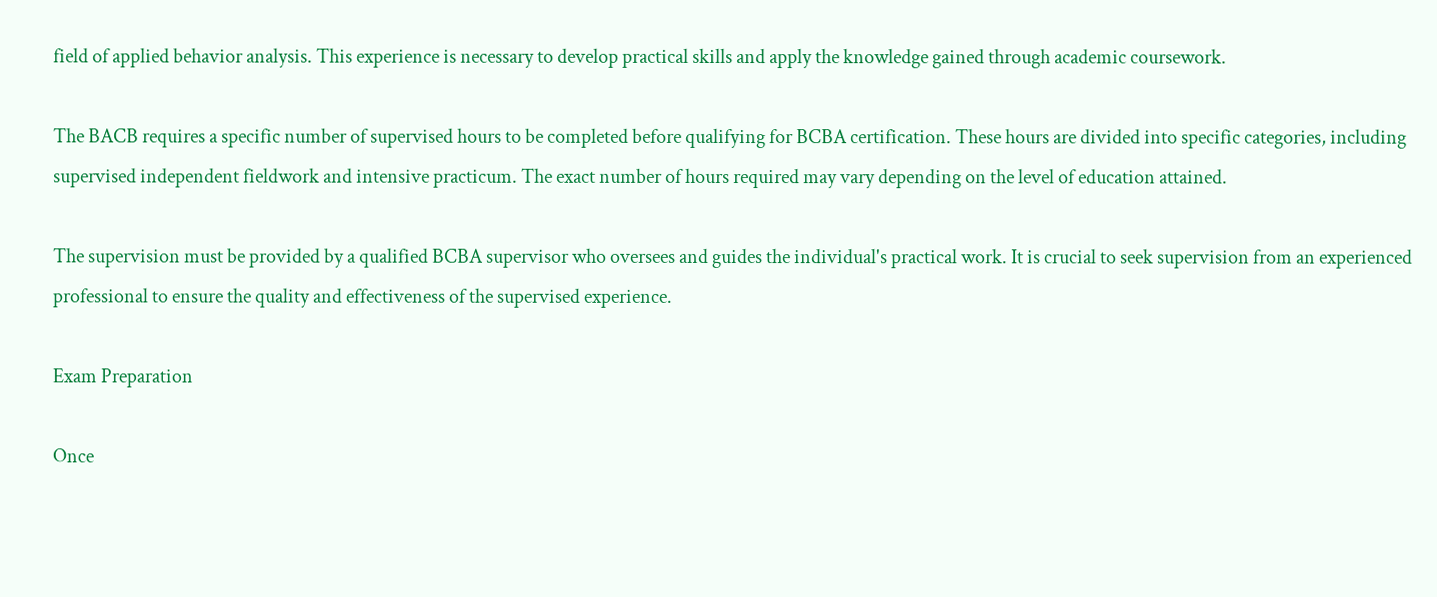field of applied behavior analysis. This experience is necessary to develop practical skills and apply the knowledge gained through academic coursework.

The BACB requires a specific number of supervised hours to be completed before qualifying for BCBA certification. These hours are divided into specific categories, including supervised independent fieldwork and intensive practicum. The exact number of hours required may vary depending on the level of education attained.

The supervision must be provided by a qualified BCBA supervisor who oversees and guides the individual's practical work. It is crucial to seek supervision from an experienced professional to ensure the quality and effectiveness of the supervised experience.

Exam Preparation

Once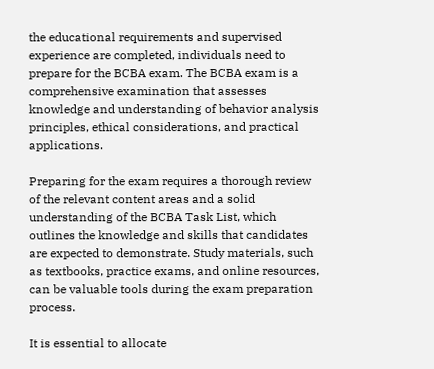the educational requirements and supervised experience are completed, individuals need to prepare for the BCBA exam. The BCBA exam is a comprehensive examination that assesses knowledge and understanding of behavior analysis principles, ethical considerations, and practical applications.

Preparing for the exam requires a thorough review of the relevant content areas and a solid understanding of the BCBA Task List, which outlines the knowledge and skills that candidates are expected to demonstrate. Study materials, such as textbooks, practice exams, and online resources, can be valuable tools during the exam preparation process.

It is essential to allocate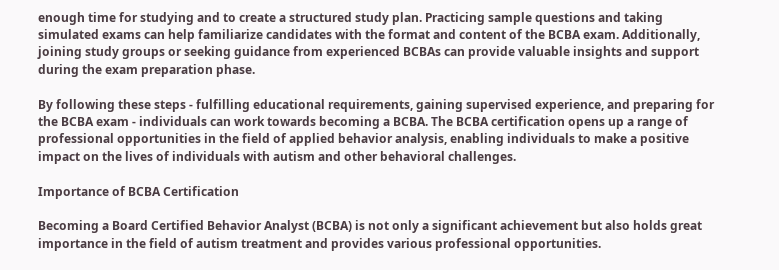enough time for studying and to create a structured study plan. Practicing sample questions and taking simulated exams can help familiarize candidates with the format and content of the BCBA exam. Additionally, joining study groups or seeking guidance from experienced BCBAs can provide valuable insights and support during the exam preparation phase.

By following these steps - fulfilling educational requirements, gaining supervised experience, and preparing for the BCBA exam - individuals can work towards becoming a BCBA. The BCBA certification opens up a range of professional opportunities in the field of applied behavior analysis, enabling individuals to make a positive impact on the lives of individuals with autism and other behavioral challenges.

Importance of BCBA Certification

Becoming a Board Certified Behavior Analyst (BCBA) is not only a significant achievement but also holds great importance in the field of autism treatment and provides various professional opportunities.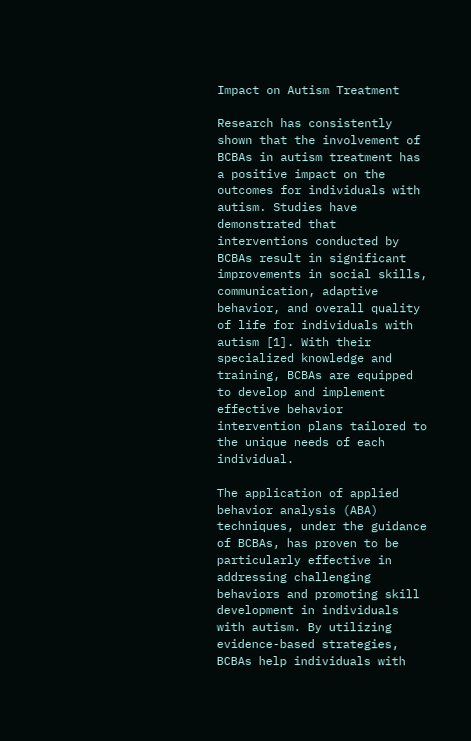Impact on Autism Treatment

Research has consistently shown that the involvement of BCBAs in autism treatment has a positive impact on the outcomes for individuals with autism. Studies have demonstrated that interventions conducted by BCBAs result in significant improvements in social skills, communication, adaptive behavior, and overall quality of life for individuals with autism [1]. With their specialized knowledge and training, BCBAs are equipped to develop and implement effective behavior intervention plans tailored to the unique needs of each individual.

The application of applied behavior analysis (ABA) techniques, under the guidance of BCBAs, has proven to be particularly effective in addressing challenging behaviors and promoting skill development in individuals with autism. By utilizing evidence-based strategies, BCBAs help individuals with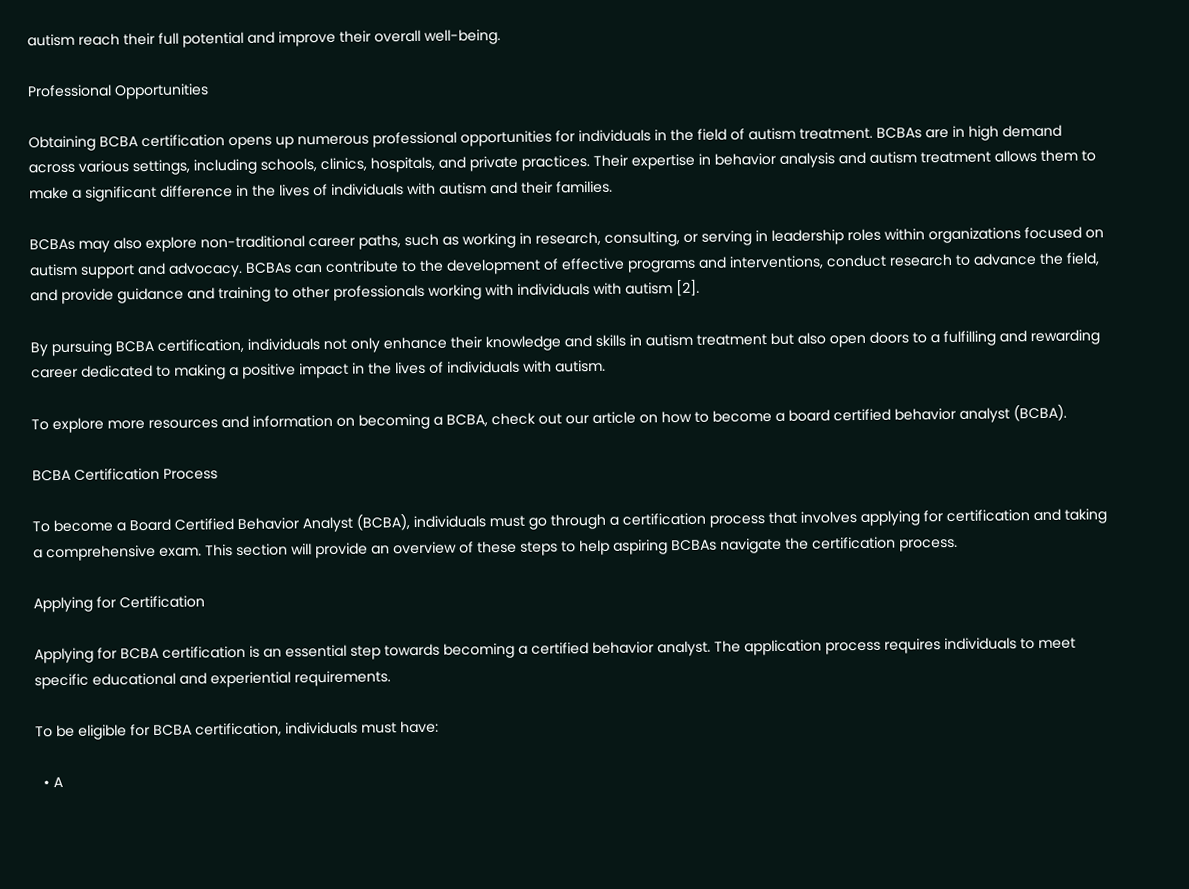autism reach their full potential and improve their overall well-being.

Professional Opportunities

Obtaining BCBA certification opens up numerous professional opportunities for individuals in the field of autism treatment. BCBAs are in high demand across various settings, including schools, clinics, hospitals, and private practices. Their expertise in behavior analysis and autism treatment allows them to make a significant difference in the lives of individuals with autism and their families.

BCBAs may also explore non-traditional career paths, such as working in research, consulting, or serving in leadership roles within organizations focused on autism support and advocacy. BCBAs can contribute to the development of effective programs and interventions, conduct research to advance the field, and provide guidance and training to other professionals working with individuals with autism [2].

By pursuing BCBA certification, individuals not only enhance their knowledge and skills in autism treatment but also open doors to a fulfilling and rewarding career dedicated to making a positive impact in the lives of individuals with autism.

To explore more resources and information on becoming a BCBA, check out our article on how to become a board certified behavior analyst (BCBA).

BCBA Certification Process

To become a Board Certified Behavior Analyst (BCBA), individuals must go through a certification process that involves applying for certification and taking a comprehensive exam. This section will provide an overview of these steps to help aspiring BCBAs navigate the certification process.

Applying for Certification

Applying for BCBA certification is an essential step towards becoming a certified behavior analyst. The application process requires individuals to meet specific educational and experiential requirements.

To be eligible for BCBA certification, individuals must have:

  • A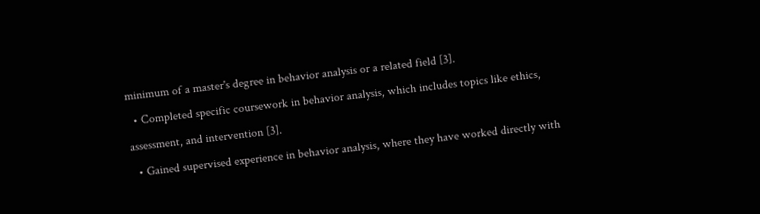minimum of a master's degree in behavior analysis or a related field [3].
  • Completed specific coursework in behavior analysis, which includes topics like ethics, assessment, and intervention [3].
  • Gained supervised experience in behavior analysis, where they have worked directly with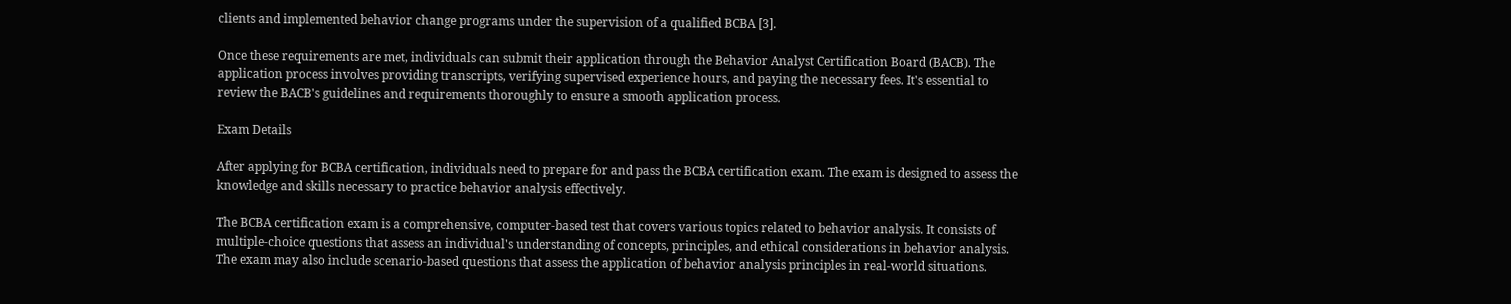clients and implemented behavior change programs under the supervision of a qualified BCBA [3].

Once these requirements are met, individuals can submit their application through the Behavior Analyst Certification Board (BACB). The application process involves providing transcripts, verifying supervised experience hours, and paying the necessary fees. It's essential to review the BACB's guidelines and requirements thoroughly to ensure a smooth application process.

Exam Details

After applying for BCBA certification, individuals need to prepare for and pass the BCBA certification exam. The exam is designed to assess the knowledge and skills necessary to practice behavior analysis effectively.

The BCBA certification exam is a comprehensive, computer-based test that covers various topics related to behavior analysis. It consists of multiple-choice questions that assess an individual's understanding of concepts, principles, and ethical considerations in behavior analysis. The exam may also include scenario-based questions that assess the application of behavior analysis principles in real-world situations.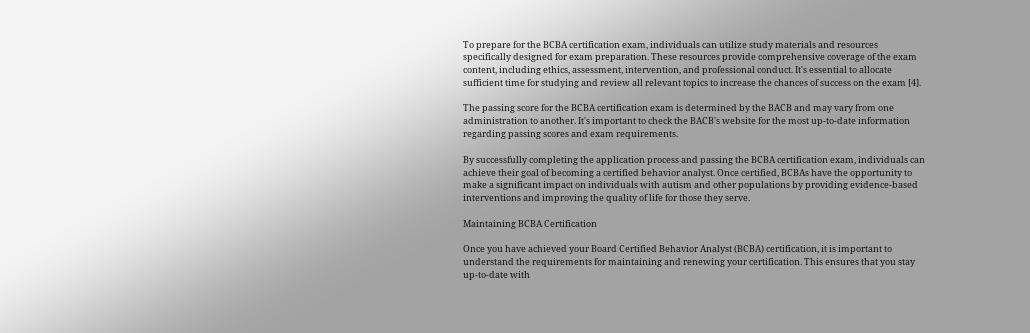To prepare for the BCBA certification exam, individuals can utilize study materials and resources specifically designed for exam preparation. These resources provide comprehensive coverage of the exam content, including ethics, assessment, intervention, and professional conduct. It's essential to allocate sufficient time for studying and review all relevant topics to increase the chances of success on the exam [4].

The passing score for the BCBA certification exam is determined by the BACB and may vary from one administration to another. It's important to check the BACB's website for the most up-to-date information regarding passing scores and exam requirements.

By successfully completing the application process and passing the BCBA certification exam, individuals can achieve their goal of becoming a certified behavior analyst. Once certified, BCBAs have the opportunity to make a significant impact on individuals with autism and other populations by providing evidence-based interventions and improving the quality of life for those they serve.

Maintaining BCBA Certification

Once you have achieved your Board Certified Behavior Analyst (BCBA) certification, it is important to understand the requirements for maintaining and renewing your certification. This ensures that you stay up-to-date with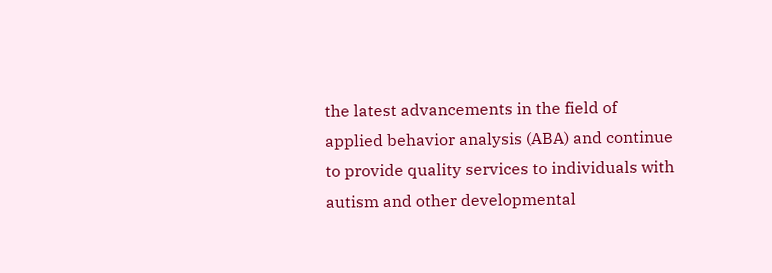the latest advancements in the field of applied behavior analysis (ABA) and continue to provide quality services to individuals with autism and other developmental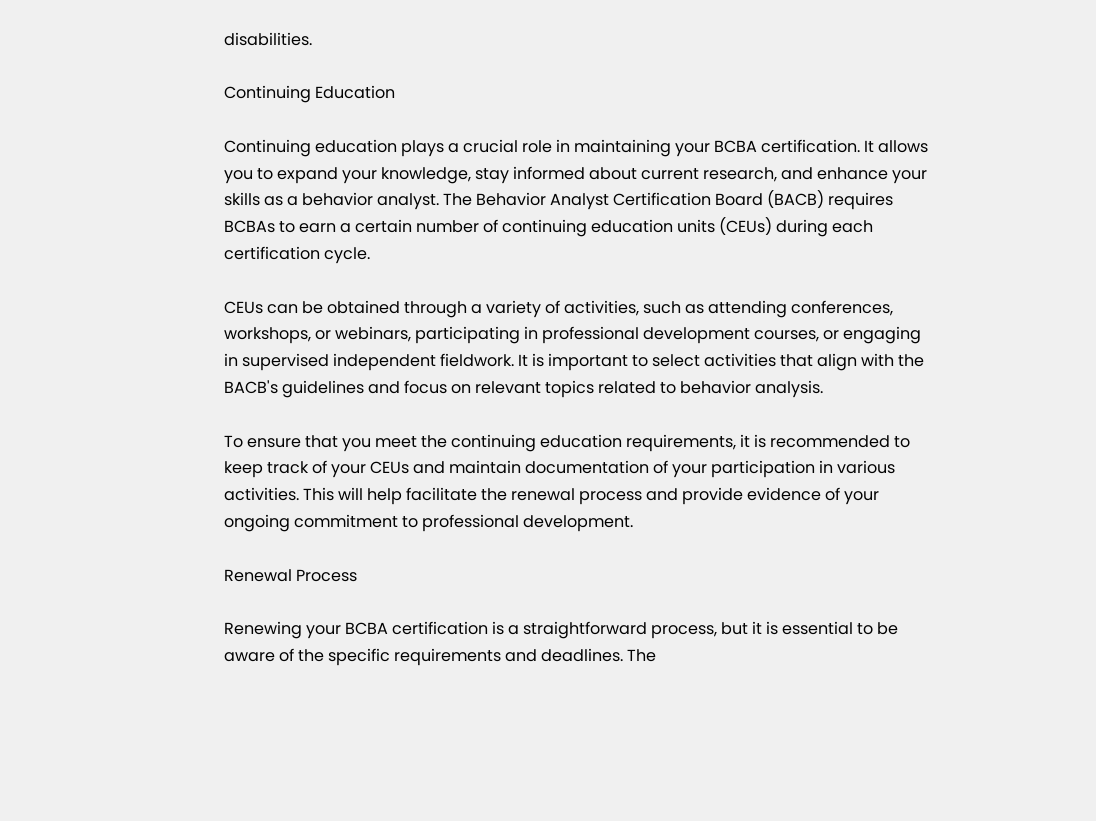disabilities.

Continuing Education

Continuing education plays a crucial role in maintaining your BCBA certification. It allows you to expand your knowledge, stay informed about current research, and enhance your skills as a behavior analyst. The Behavior Analyst Certification Board (BACB) requires BCBAs to earn a certain number of continuing education units (CEUs) during each certification cycle.

CEUs can be obtained through a variety of activities, such as attending conferences, workshops, or webinars, participating in professional development courses, or engaging in supervised independent fieldwork. It is important to select activities that align with the BACB's guidelines and focus on relevant topics related to behavior analysis.

To ensure that you meet the continuing education requirements, it is recommended to keep track of your CEUs and maintain documentation of your participation in various activities. This will help facilitate the renewal process and provide evidence of your ongoing commitment to professional development.

Renewal Process

Renewing your BCBA certification is a straightforward process, but it is essential to be aware of the specific requirements and deadlines. The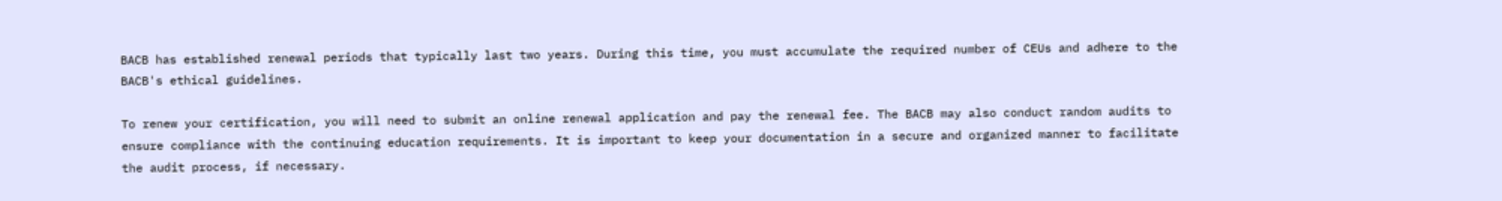BACB has established renewal periods that typically last two years. During this time, you must accumulate the required number of CEUs and adhere to the BACB's ethical guidelines.

To renew your certification, you will need to submit an online renewal application and pay the renewal fee. The BACB may also conduct random audits to ensure compliance with the continuing education requirements. It is important to keep your documentation in a secure and organized manner to facilitate the audit process, if necessary.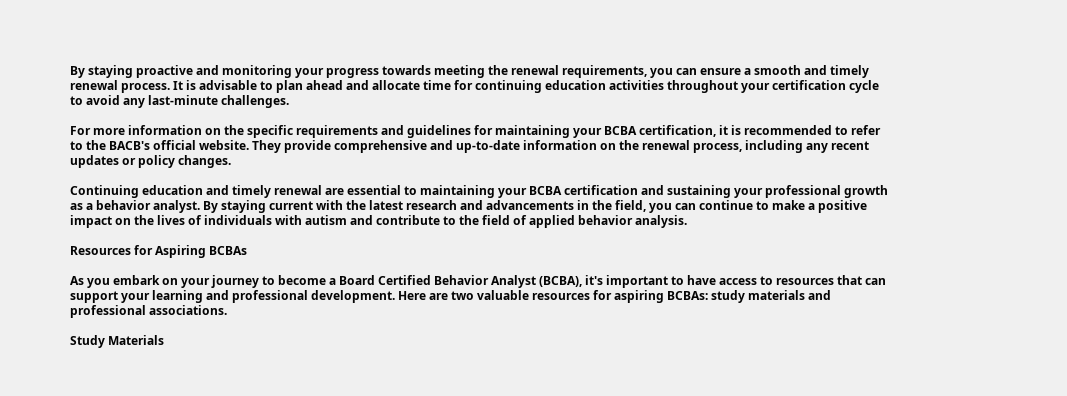By staying proactive and monitoring your progress towards meeting the renewal requirements, you can ensure a smooth and timely renewal process. It is advisable to plan ahead and allocate time for continuing education activities throughout your certification cycle to avoid any last-minute challenges.

For more information on the specific requirements and guidelines for maintaining your BCBA certification, it is recommended to refer to the BACB's official website. They provide comprehensive and up-to-date information on the renewal process, including any recent updates or policy changes.

Continuing education and timely renewal are essential to maintaining your BCBA certification and sustaining your professional growth as a behavior analyst. By staying current with the latest research and advancements in the field, you can continue to make a positive impact on the lives of individuals with autism and contribute to the field of applied behavior analysis.

Resources for Aspiring BCBAs

As you embark on your journey to become a Board Certified Behavior Analyst (BCBA), it's important to have access to resources that can support your learning and professional development. Here are two valuable resources for aspiring BCBAs: study materials and professional associations.

Study Materials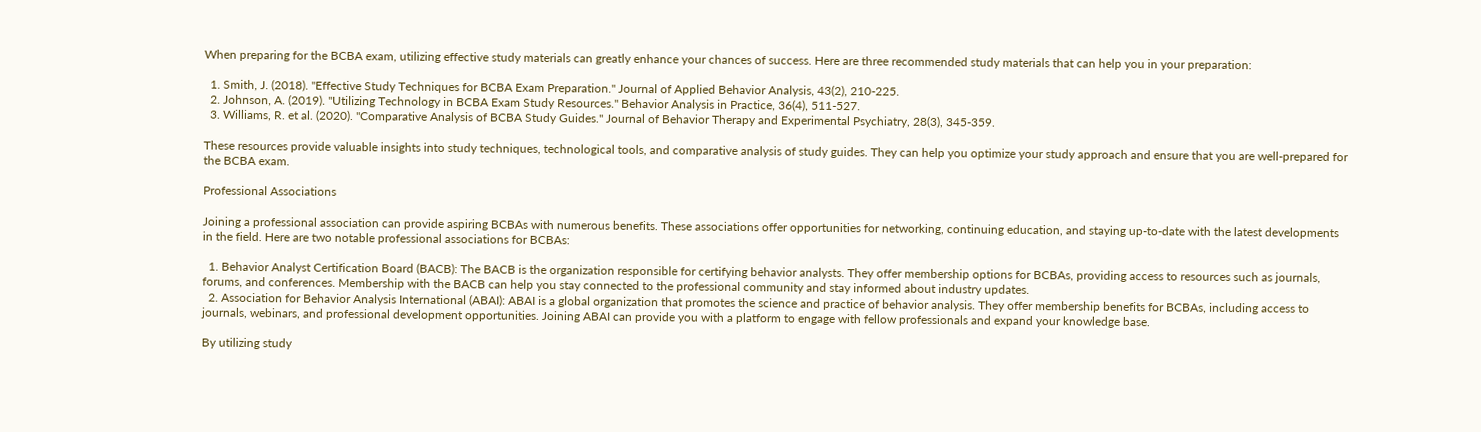When preparing for the BCBA exam, utilizing effective study materials can greatly enhance your chances of success. Here are three recommended study materials that can help you in your preparation:

  1. Smith, J. (2018). "Effective Study Techniques for BCBA Exam Preparation." Journal of Applied Behavior Analysis, 43(2), 210-225.
  2. Johnson, A. (2019). "Utilizing Technology in BCBA Exam Study Resources." Behavior Analysis in Practice, 36(4), 511-527.
  3. Williams, R. et al. (2020). "Comparative Analysis of BCBA Study Guides." Journal of Behavior Therapy and Experimental Psychiatry, 28(3), 345-359.

These resources provide valuable insights into study techniques, technological tools, and comparative analysis of study guides. They can help you optimize your study approach and ensure that you are well-prepared for the BCBA exam.

Professional Associations

Joining a professional association can provide aspiring BCBAs with numerous benefits. These associations offer opportunities for networking, continuing education, and staying up-to-date with the latest developments in the field. Here are two notable professional associations for BCBAs:

  1. Behavior Analyst Certification Board (BACB): The BACB is the organization responsible for certifying behavior analysts. They offer membership options for BCBAs, providing access to resources such as journals, forums, and conferences. Membership with the BACB can help you stay connected to the professional community and stay informed about industry updates.
  2. Association for Behavior Analysis International (ABAI): ABAI is a global organization that promotes the science and practice of behavior analysis. They offer membership benefits for BCBAs, including access to journals, webinars, and professional development opportunities. Joining ABAI can provide you with a platform to engage with fellow professionals and expand your knowledge base.

By utilizing study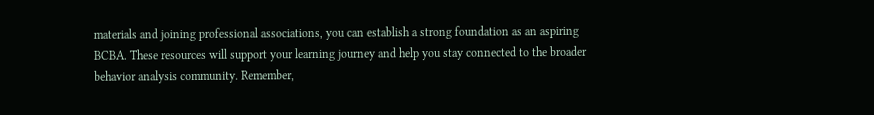materials and joining professional associations, you can establish a strong foundation as an aspiring BCBA. These resources will support your learning journey and help you stay connected to the broader behavior analysis community. Remember,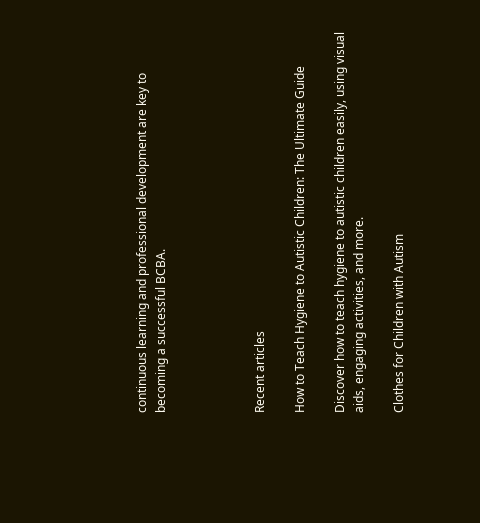continuous learning and professional development are key to becoming a successful BCBA.




Recent articles

How to Teach Hygiene to Autistic Children: The Ultimate Guide

Discover how to teach hygiene to autistic children easily, using visual aids, engaging activities, and more.

Clothes for Children with Autism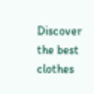Discover the best clothes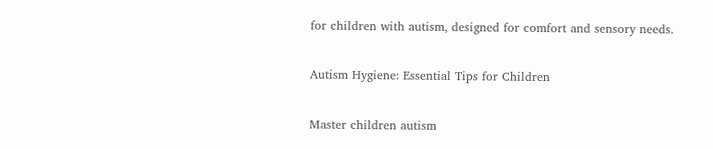for children with autism, designed for comfort and sensory needs.

Autism Hygiene: Essential Tips for Children

Master children autism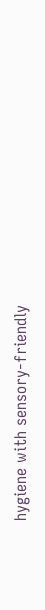hygiene with sensory-friendly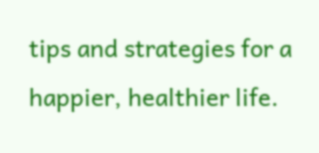tips and strategies for a happier, healthier life.